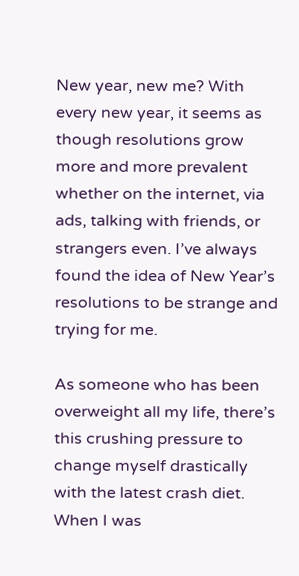New year, new me? With every new year, it seems as though resolutions grow more and more prevalent whether on the internet, via ads, talking with friends, or strangers even. I’ve always found the idea of New Year’s resolutions to be strange and trying for me.

As someone who has been overweight all my life, there’s this crushing pressure to change myself drastically with the latest crash diet. When I was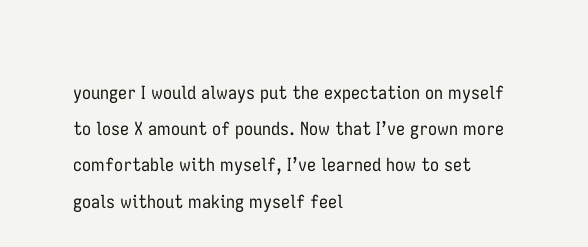younger I would always put the expectation on myself to lose X amount of pounds. Now that I’ve grown more comfortable with myself, I’ve learned how to set goals without making myself feel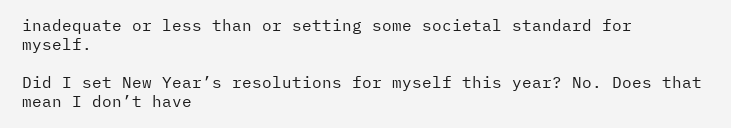inadequate or less than or setting some societal standard for myself.

Did I set New Year’s resolutions for myself this year? No. Does that mean I don’t have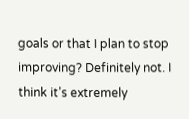goals or that I plan to stop improving? Definitely not. I think it’s extremely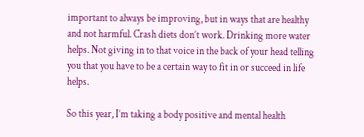important to always be improving, but in ways that are healthy and not harmful. Crash diets don’t work. Drinking more water helps. Not giving in to that voice in the back of your head telling you that you have to be a certain way to fit in or succeed in life helps.

So this year, I’m taking a body positive and mental health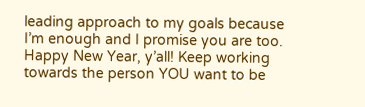leading approach to my goals because I’m enough and I promise you are too. Happy New Year, y’all! Keep working towards the person YOU want to be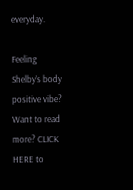everyday.

Feeling Shelby’s body positive vibe? Want to read more? CLICK HERE to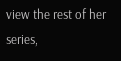view the rest of her series,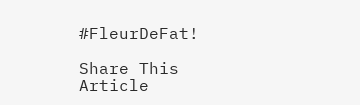#FleurDeFat!

Share This Article